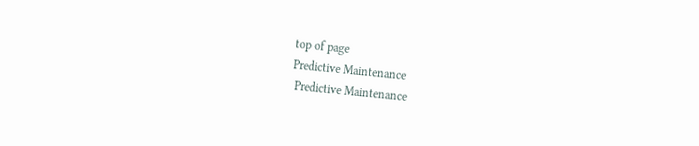top of page
Predictive Maintenance
 Predictive Maintenance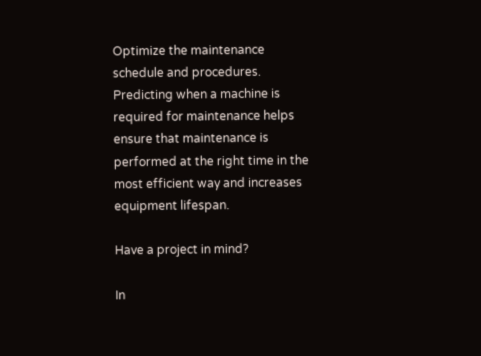Optimize the maintenance schedule and procedures. Predicting when a machine is required for maintenance helps ensure that maintenance is performed at the right time in the most efficient way and increases equipment lifespan.

Have a project in mind?

In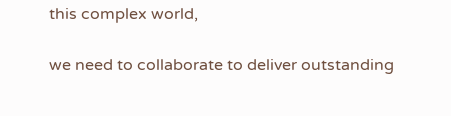this complex world,

we need to collaborate to deliver outstanding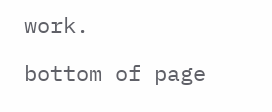work.

bottom of page